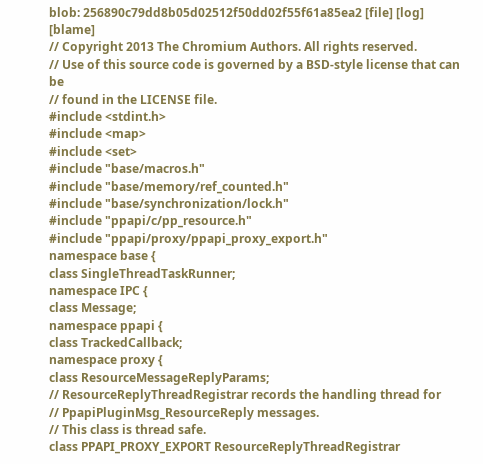blob: 256890c79dd8b05d02512f50dd02f55f61a85ea2 [file] [log] [blame]
// Copyright 2013 The Chromium Authors. All rights reserved.
// Use of this source code is governed by a BSD-style license that can be
// found in the LICENSE file.
#include <stdint.h>
#include <map>
#include <set>
#include "base/macros.h"
#include "base/memory/ref_counted.h"
#include "base/synchronization/lock.h"
#include "ppapi/c/pp_resource.h"
#include "ppapi/proxy/ppapi_proxy_export.h"
namespace base {
class SingleThreadTaskRunner;
namespace IPC {
class Message;
namespace ppapi {
class TrackedCallback;
namespace proxy {
class ResourceMessageReplyParams;
// ResourceReplyThreadRegistrar records the handling thread for
// PpapiPluginMsg_ResourceReply messages.
// This class is thread safe.
class PPAPI_PROXY_EXPORT ResourceReplyThreadRegistrar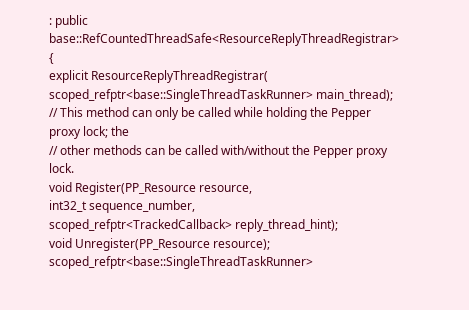: public base::RefCountedThreadSafe<ResourceReplyThreadRegistrar> {
explicit ResourceReplyThreadRegistrar(
scoped_refptr<base::SingleThreadTaskRunner> main_thread);
// This method can only be called while holding the Pepper proxy lock; the
// other methods can be called with/without the Pepper proxy lock.
void Register(PP_Resource resource,
int32_t sequence_number,
scoped_refptr<TrackedCallback> reply_thread_hint);
void Unregister(PP_Resource resource);
scoped_refptr<base::SingleThreadTaskRunner>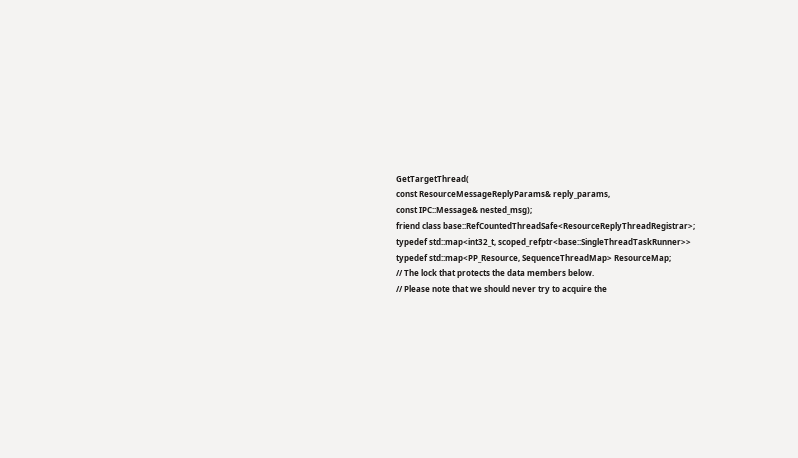GetTargetThread(
const ResourceMessageReplyParams& reply_params,
const IPC::Message& nested_msg);
friend class base::RefCountedThreadSafe<ResourceReplyThreadRegistrar>;
typedef std::map<int32_t, scoped_refptr<base::SingleThreadTaskRunner>>
typedef std::map<PP_Resource, SequenceThreadMap> ResourceMap;
// The lock that protects the data members below.
// Please note that we should never try to acquire the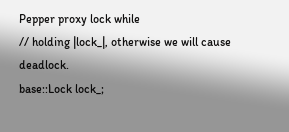Pepper proxy lock while
// holding |lock_|, otherwise we will cause deadlock.
base::Lock lock_;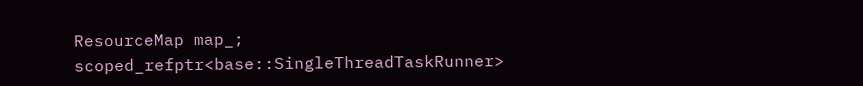ResourceMap map_;
scoped_refptr<base::SingleThreadTaskRunner>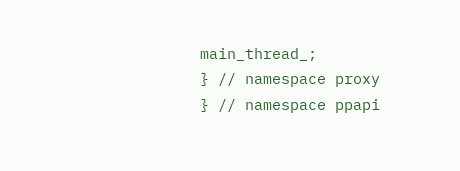main_thread_;
} // namespace proxy
} // namespace ppapi